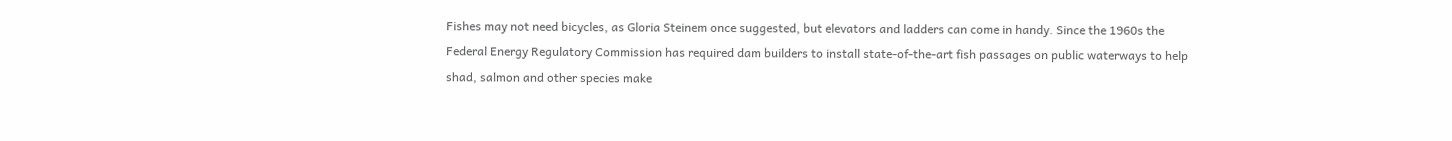Fishes may not need bicycles, as Gloria Steinem once suggested, but elevators and ladders can come in handy. Since the 1960s the Federal Energy Regulatory Commission has required dam builders to install state-of-the-art fish passages on public waterways to help shad, salmon and other species make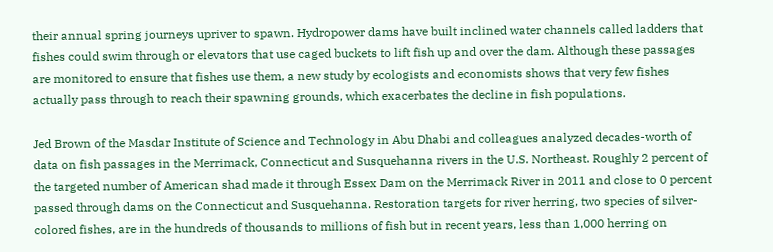their annual spring journeys upriver to spawn. Hydropower dams have built inclined water channels called ladders that fishes could swim through or elevators that use caged buckets to lift fish up and over the dam. Although these passages are monitored to ensure that fishes use them, a new study by ecologists and economists shows that very few fishes actually pass through to reach their spawning grounds, which exacerbates the decline in fish populations.

Jed Brown of the Masdar Institute of Science and Technology in Abu Dhabi and colleagues analyzed decades-worth of data on fish passages in the Merrimack, Connecticut and Susquehanna rivers in the U.S. Northeast. Roughly 2 percent of the targeted number of American shad made it through Essex Dam on the Merrimack River in 2011 and close to 0 percent passed through dams on the Connecticut and Susquehanna. Restoration targets for river herring, two species of silver-colored fishes, are in the hundreds of thousands to millions of fish but in recent years, less than 1,000 herring on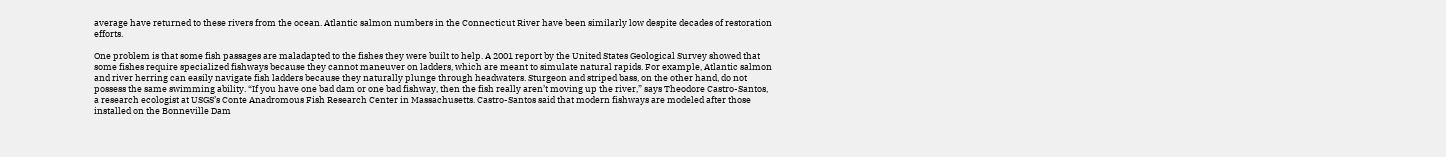average have returned to these rivers from the ocean. Atlantic salmon numbers in the Connecticut River have been similarly low despite decades of restoration efforts.

One problem is that some fish passages are maladapted to the fishes they were built to help. A 2001 report by the United States Geological Survey showed that some fishes require specialized fishways because they cannot maneuver on ladders, which are meant to simulate natural rapids. For example, Atlantic salmon and river herring can easily navigate fish ladders because they naturally plunge through headwaters. Sturgeon and striped bass, on the other hand, do not possess the same swimming ability. “If you have one bad dam or one bad fishway, then the fish really aren’t moving up the river,” says Theodore Castro-Santos, a research ecologist at USGS’s Conte Anadromous Fish Research Center in Massachusetts. Castro-Santos said that modern fishways are modeled after those installed on the Bonneville Dam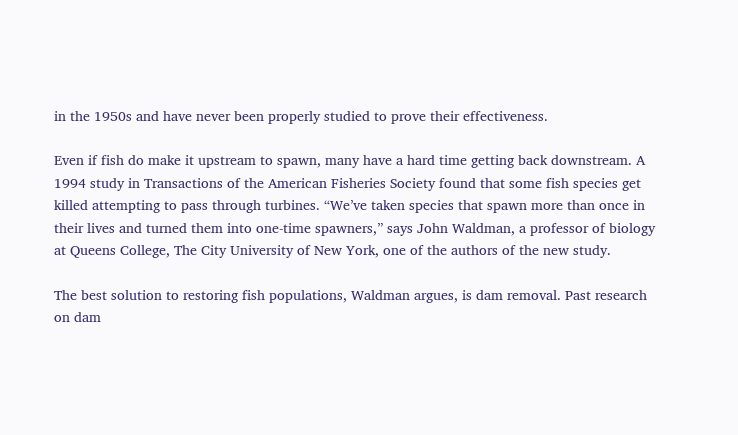in the 1950s and have never been properly studied to prove their effectiveness.

Even if fish do make it upstream to spawn, many have a hard time getting back downstream. A 1994 study in Transactions of the American Fisheries Society found that some fish species get killed attempting to pass through turbines. “We’ve taken species that spawn more than once in their lives and turned them into one-time spawners,” says John Waldman, a professor of biology at Queens College, The City University of New York, one of the authors of the new study.

The best solution to restoring fish populations, Waldman argues, is dam removal. Past research on dam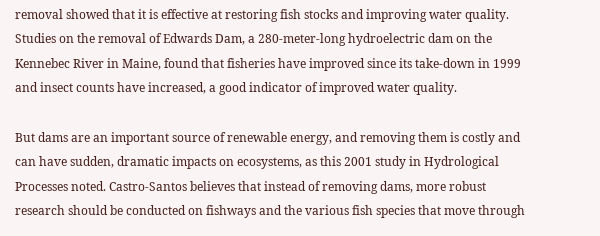removal showed that it is effective at restoring fish stocks and improving water quality. Studies on the removal of Edwards Dam, a 280-meter-long hydroelectric dam on the Kennebec River in Maine, found that fisheries have improved since its take-down in 1999 and insect counts have increased, a good indicator of improved water quality.

But dams are an important source of renewable energy, and removing them is costly and can have sudden, dramatic impacts on ecosystems, as this 2001 study in Hydrological Processes noted. Castro-Santos believes that instead of removing dams, more robust research should be conducted on fishways and the various fish species that move through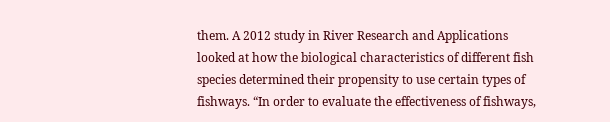them. A 2012 study in River Research and Applications looked at how the biological characteristics of different fish species determined their propensity to use certain types of fishways. “In order to evaluate the effectiveness of fishways,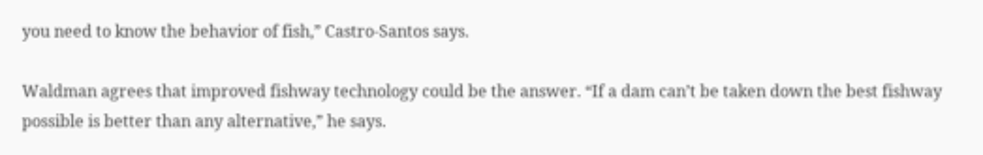you need to know the behavior of fish,” Castro-Santos says.

Waldman agrees that improved fishway technology could be the answer. “If a dam can’t be taken down the best fishway possible is better than any alternative,” he says.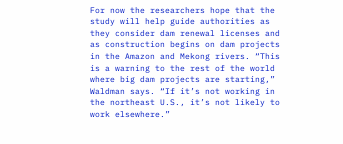For now the researchers hope that the study will help guide authorities as they consider dam renewal licenses and as construction begins on dam projects in the Amazon and Mekong rivers. “This is a warning to the rest of the world where big dam projects are starting,” Waldman says. “If it’s not working in the northeast U.S., it’s not likely to work elsewhere.”